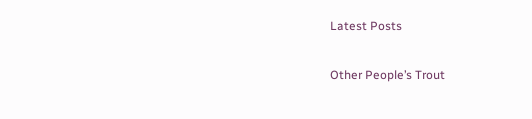Latest Posts

Other People’s Trout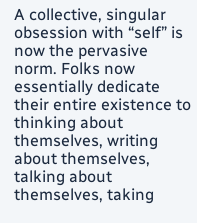A collective, singular obsession with “self” is now the pervasive norm. Folks now essentially dedicate their entire existence to thinking about themselves, writing about themselves, talking about themselves, taking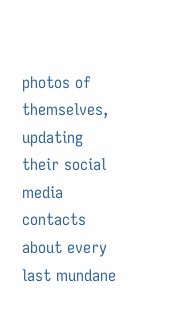photos of themselves, updating their social media contacts about every last mundane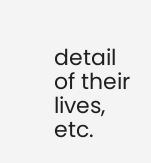detail of their lives, etc.